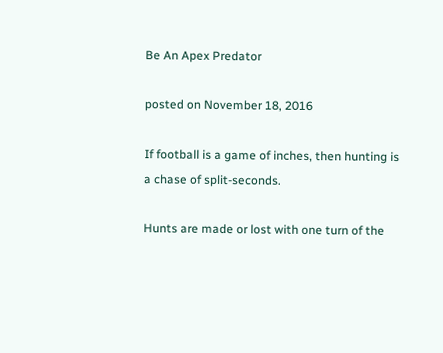Be An Apex Predator

posted on November 18, 2016

If football is a game of inches, then hunting is a chase of split-seconds.

Hunts are made or lost with one turn of the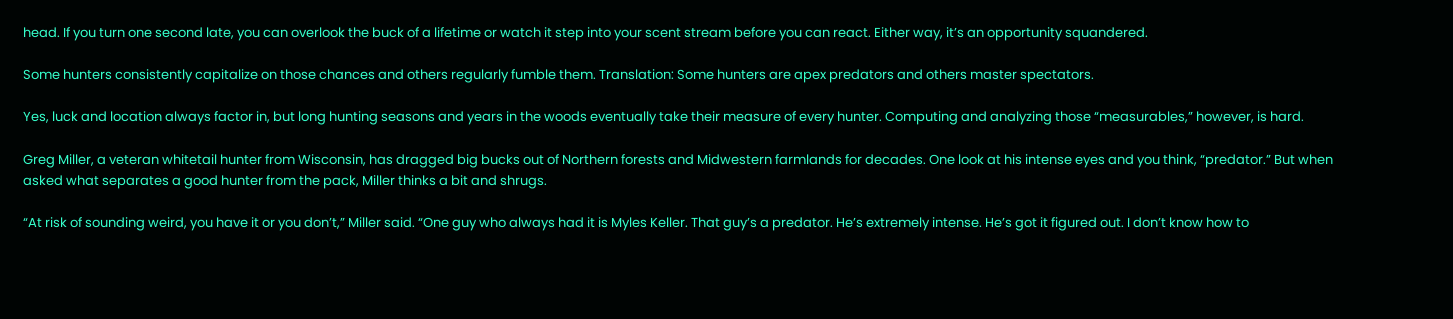head. If you turn one second late, you can overlook the buck of a lifetime or watch it step into your scent stream before you can react. Either way, it’s an opportunity squandered.

Some hunters consistently capitalize on those chances and others regularly fumble them. Translation: Some hunters are apex predators and others master spectators.

Yes, luck and location always factor in, but long hunting seasons and years in the woods eventually take their measure of every hunter. Computing and analyzing those “measurables,” however, is hard.

Greg Miller, a veteran whitetail hunter from Wisconsin, has dragged big bucks out of Northern forests and Midwestern farmlands for decades. One look at his intense eyes and you think, “predator.” But when asked what separates a good hunter from the pack, Miller thinks a bit and shrugs.

“At risk of sounding weird, you have it or you don’t,” Miller said. “One guy who always had it is Myles Keller. That guy’s a predator. He’s extremely intense. He’s got it figured out. I don’t know how to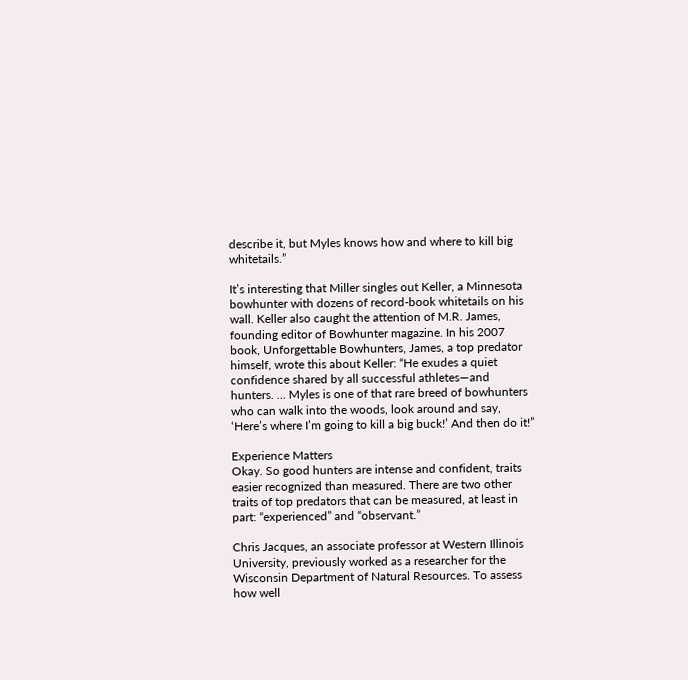describe it, but Myles knows how and where to kill big whitetails.”

It’s interesting that Miller singles out Keller, a Minnesota bowhunter with dozens of record-book whitetails on his wall. Keller also caught the attention of M.R. James, founding editor of Bowhunter magazine. In his 2007 book, Unforgettable Bowhunters, James, a top predator himself, wrote this about Keller: “He exudes a quiet confidence shared by all successful athletes—and hunters. … Myles is one of that rare breed of bowhunters who can walk into the woods, look around and say, ‘Here’s where I’m going to kill a big buck!’ And then do it!”

Experience Matters
Okay. So good hunters are intense and confident, traits easier recognized than measured. There are two other traits of top predators that can be measured, at least in part: “experienced” and “observant.”

Chris Jacques, an associate professor at Western Illinois University, previously worked as a researcher for the Wisconsin Department of Natural Resources. To assess how well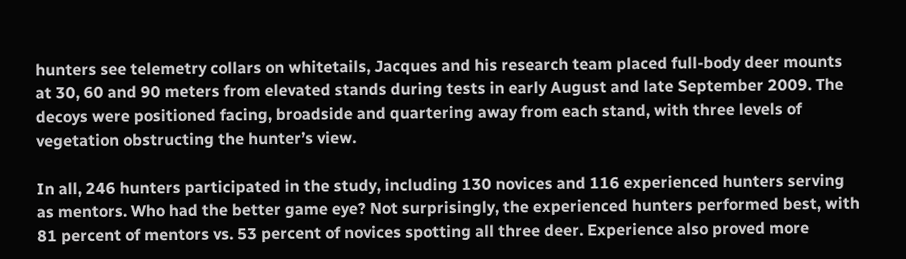hunters see telemetry collars on whitetails, Jacques and his research team placed full-body deer mounts at 30, 60 and 90 meters from elevated stands during tests in early August and late September 2009. The decoys were positioned facing, broadside and quartering away from each stand, with three levels of vegetation obstructing the hunter’s view.

In all, 246 hunters participated in the study, including 130 novices and 116 experienced hunters serving as mentors. Who had the better game eye? Not surprisingly, the experienced hunters performed best, with 81 percent of mentors vs. 53 percent of novices spotting all three deer. Experience also proved more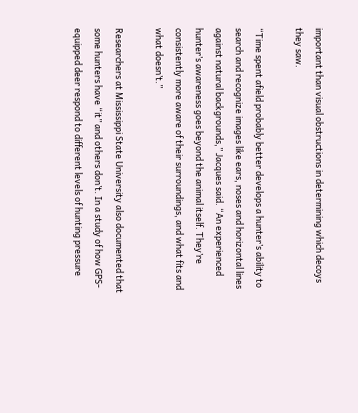important than visual obstructions in determining which decoys they saw.

“Time spent afield probably better develops a hunter’s ability to search and recognize images like ears, noses and horizontal lines against natural backgrounds,” Jacques said. “An experienced hunter’s awareness goes beyond the animal itself. They’re consistently more aware of their surroundings, and what fits and what doesn’t.”

Researchers at Mississippi State University also documented that some hunters have “it” and others don’t. In a study of how GPS-equipped deer respond to different levels of hunting pressure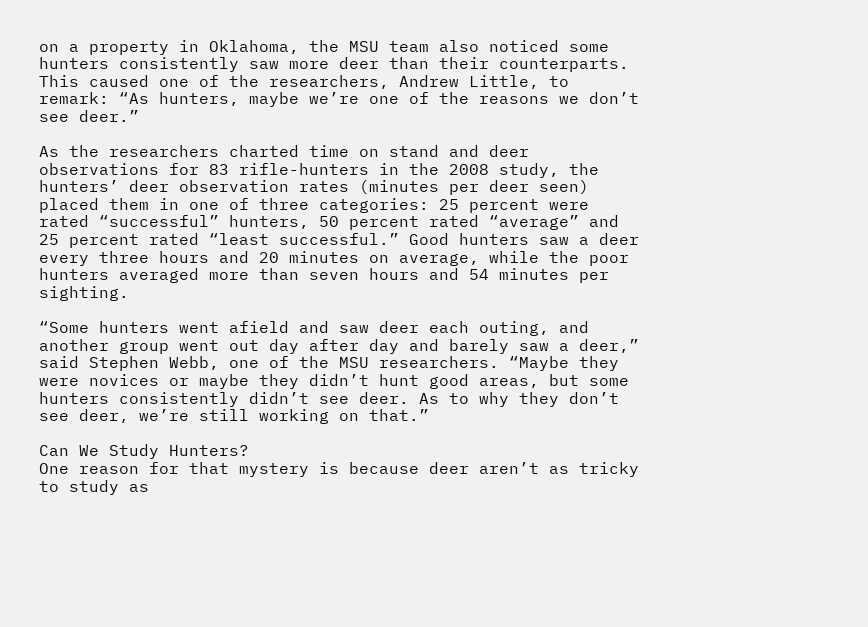on a property in Oklahoma, the MSU team also noticed some hunters consistently saw more deer than their counterparts. This caused one of the researchers, Andrew Little, to remark: “As hunters, maybe we’re one of the reasons we don’t see deer.”

As the researchers charted time on stand and deer observations for 83 rifle-hunters in the 2008 study, the hunters’ deer observation rates (minutes per deer seen) placed them in one of three categories: 25 percent were rated “successful” hunters, 50 percent rated “average” and 25 percent rated “least successful.” Good hunters saw a deer every three hours and 20 minutes on average, while the poor hunters averaged more than seven hours and 54 minutes per sighting.

“Some hunters went afield and saw deer each outing, and another group went out day after day and barely saw a deer,” said Stephen Webb, one of the MSU researchers. “Maybe they were novices or maybe they didn’t hunt good areas, but some hunters consistently didn’t see deer. As to why they don’t see deer, we’re still working on that.”

Can We Study Hunters?
One reason for that mystery is because deer aren’t as tricky to study as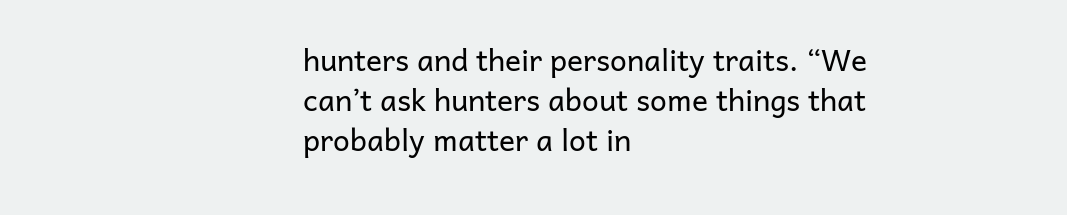hunters and their personality traits. “We can’t ask hunters about some things that probably matter a lot in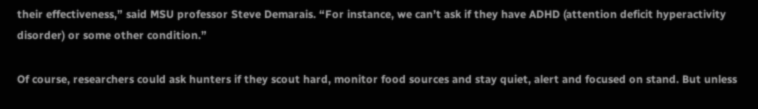their effectiveness,” said MSU professor Steve Demarais. “For instance, we can’t ask if they have ADHD (attention deficit hyperactivity disorder) or some other condition.”

Of course, researchers could ask hunters if they scout hard, monitor food sources and stay quiet, alert and focused on stand. But unless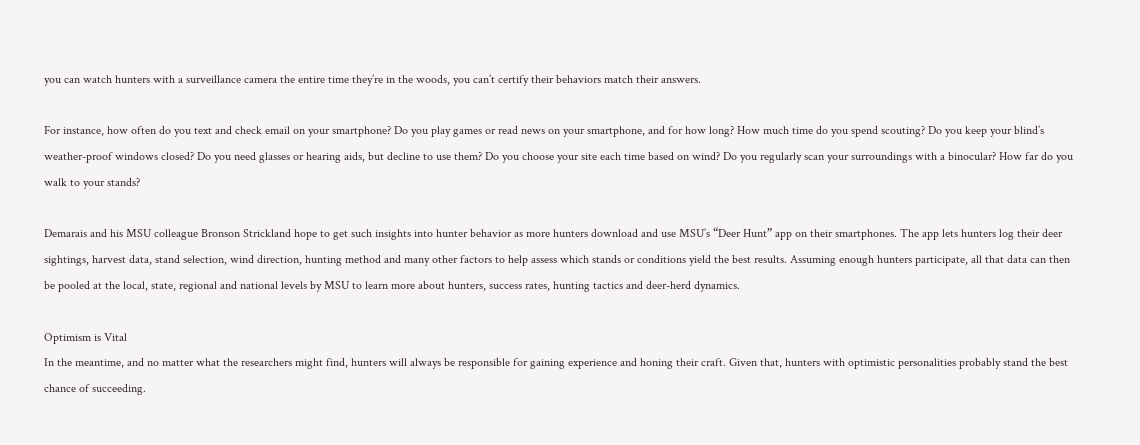you can watch hunters with a surveillance camera the entire time they’re in the woods, you can’t certify their behaviors match their answers.

For instance, how often do you text and check email on your smartphone? Do you play games or read news on your smartphone, and for how long? How much time do you spend scouting? Do you keep your blind’s weather-proof windows closed? Do you need glasses or hearing aids, but decline to use them? Do you choose your site each time based on wind? Do you regularly scan your surroundings with a binocular? How far do you walk to your stands?

Demarais and his MSU colleague Bronson Strickland hope to get such insights into hunter behavior as more hunters download and use MSU’s “Deer Hunt” app on their smartphones. The app lets hunters log their deer sightings, harvest data, stand selection, wind direction, hunting method and many other factors to help assess which stands or conditions yield the best results. Assuming enough hunters participate, all that data can then be pooled at the local, state, regional and national levels by MSU to learn more about hunters, success rates, hunting tactics and deer-herd dynamics.

Optimism is Vital
In the meantime, and no matter what the researchers might find, hunters will always be responsible for gaining experience and honing their craft. Given that, hunters with optimistic personalities probably stand the best chance of succeeding.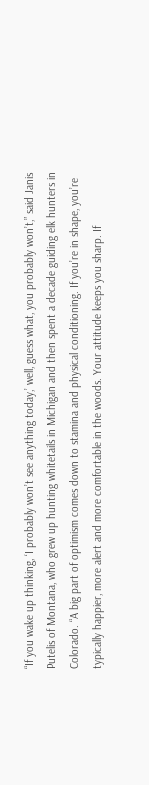“If you wake up thinking, ‘I probably won’t see anything today,’ well, guess what, you probably won’t,” said Janis Putelis of Montana, who grew up hunting whitetails in Michigan and then spent a decade guiding elk hunters in Colorado. “A big part of optimism comes down to stamina and physical conditioning. If you’re in shape, you’re typically happier, more alert and more comfortable in the woods. Your attitude keeps you sharp. If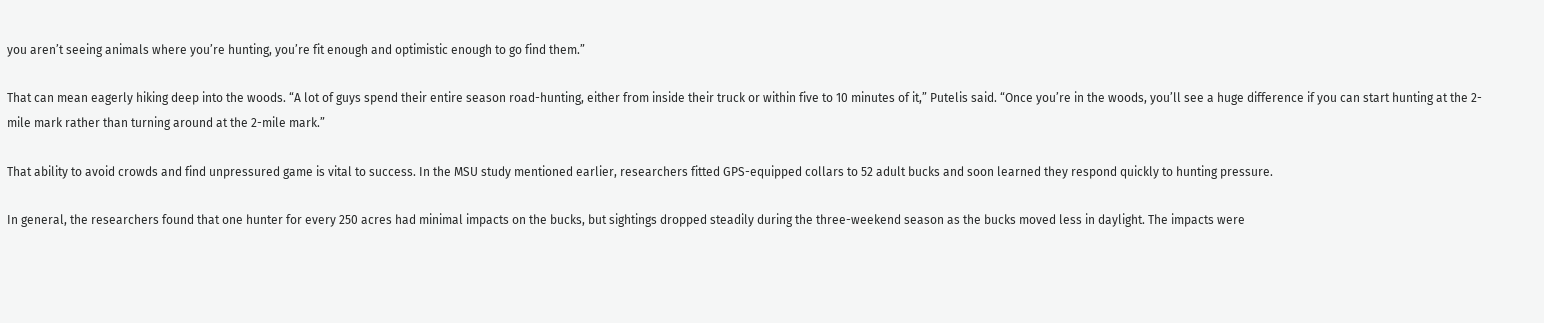you aren’t seeing animals where you’re hunting, you’re fit enough and optimistic enough to go find them.”

That can mean eagerly hiking deep into the woods. “A lot of guys spend their entire season road-hunting, either from inside their truck or within five to 10 minutes of it,” Putelis said. “Once you’re in the woods, you’ll see a huge difference if you can start hunting at the 2-mile mark rather than turning around at the 2-mile mark.”

That ability to avoid crowds and find unpressured game is vital to success. In the MSU study mentioned earlier, researchers fitted GPS-equipped collars to 52 adult bucks and soon learned they respond quickly to hunting pressure.

In general, the researchers found that one hunter for every 250 acres had minimal impacts on the bucks, but sightings dropped steadily during the three-weekend season as the bucks moved less in daylight. The impacts were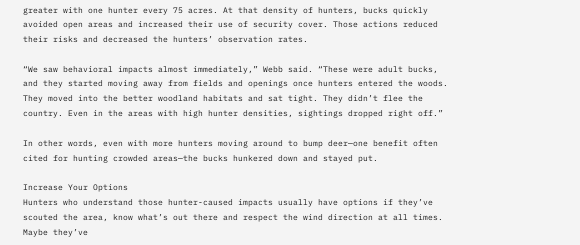greater with one hunter every 75 acres. At that density of hunters, bucks quickly avoided open areas and increased their use of security cover. Those actions reduced their risks and decreased the hunters’ observation rates.

“We saw behavioral impacts almost immediately,” Webb said. “These were adult bucks, and they started moving away from fields and openings once hunters entered the woods. They moved into the better woodland habitats and sat tight. They didn’t flee the country. Even in the areas with high hunter densities, sightings dropped right off.”

In other words, even with more hunters moving around to bump deer—one benefit often cited for hunting crowded areas—the bucks hunkered down and stayed put.

Increase Your Options
Hunters who understand those hunter-caused impacts usually have options if they’ve scouted the area, know what’s out there and respect the wind direction at all times. Maybe they’ve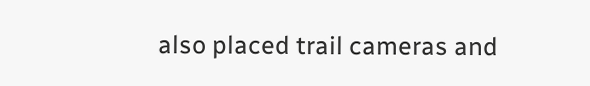also placed trail cameras and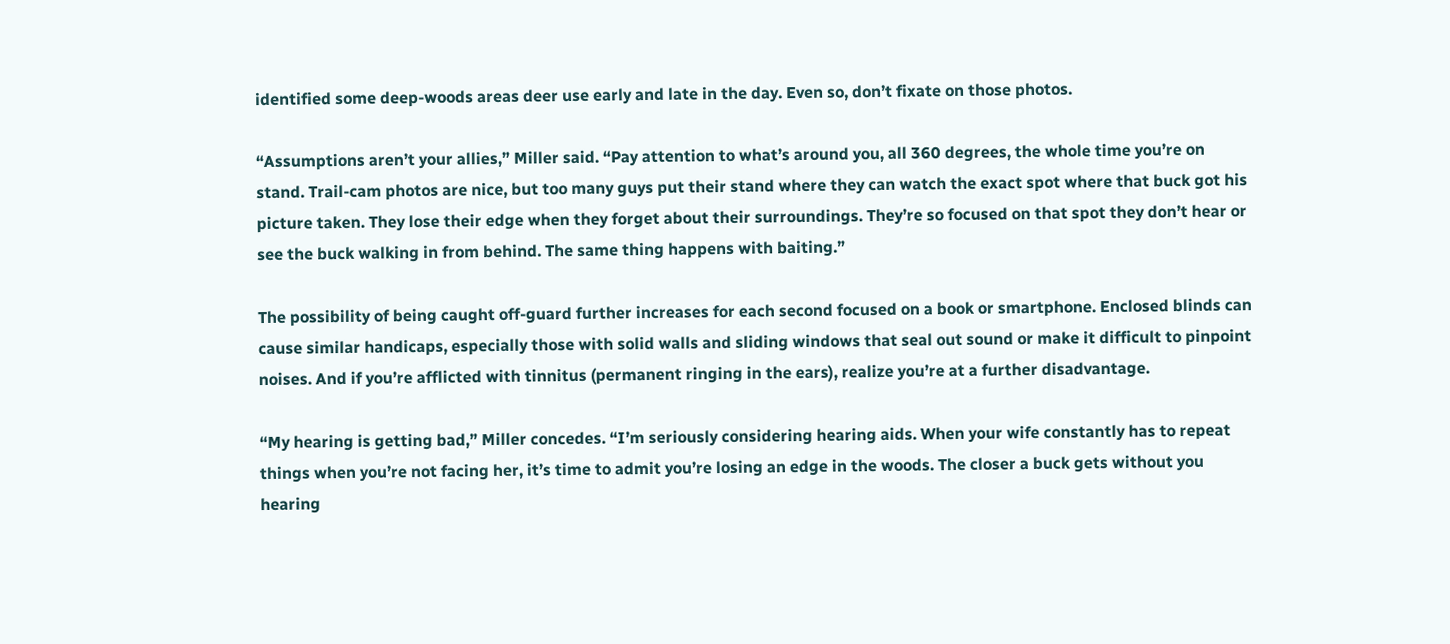identified some deep-woods areas deer use early and late in the day. Even so, don’t fixate on those photos.

“Assumptions aren’t your allies,” Miller said. “Pay attention to what’s around you, all 360 degrees, the whole time you’re on stand. Trail-cam photos are nice, but too many guys put their stand where they can watch the exact spot where that buck got his picture taken. They lose their edge when they forget about their surroundings. They’re so focused on that spot they don’t hear or see the buck walking in from behind. The same thing happens with baiting.”

The possibility of being caught off-guard further increases for each second focused on a book or smartphone. Enclosed blinds can cause similar handicaps, especially those with solid walls and sliding windows that seal out sound or make it difficult to pinpoint noises. And if you’re afflicted with tinnitus (permanent ringing in the ears), realize you’re at a further disadvantage.

“My hearing is getting bad,” Miller concedes. “I’m seriously considering hearing aids. When your wife constantly has to repeat things when you’re not facing her, it’s time to admit you’re losing an edge in the woods. The closer a buck gets without you hearing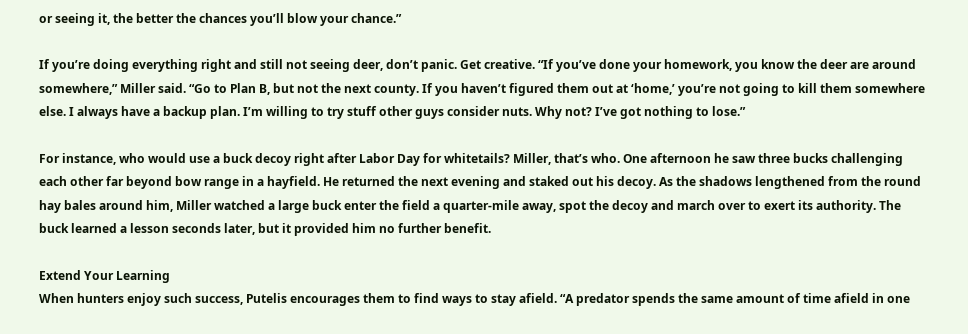or seeing it, the better the chances you’ll blow your chance.”

If you’re doing everything right and still not seeing deer, don’t panic. Get creative. “If you’ve done your homework, you know the deer are around somewhere,” Miller said. “Go to Plan B, but not the next county. If you haven’t figured them out at ‘home,’ you’re not going to kill them somewhere else. I always have a backup plan. I’m willing to try stuff other guys consider nuts. Why not? I’ve got nothing to lose.”

For instance, who would use a buck decoy right after Labor Day for whitetails? Miller, that’s who. One afternoon he saw three bucks challenging each other far beyond bow range in a hayfield. He returned the next evening and staked out his decoy. As the shadows lengthened from the round hay bales around him, Miller watched a large buck enter the field a quarter-mile away, spot the decoy and march over to exert its authority. The buck learned a lesson seconds later, but it provided him no further benefit.

Extend Your Learning
When hunters enjoy such success, Putelis encourages them to find ways to stay afield. “A predator spends the same amount of time afield in one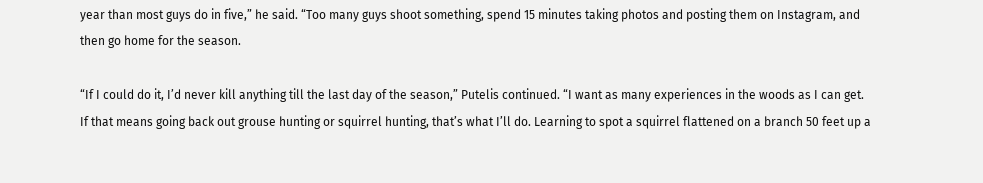year than most guys do in five,” he said. “Too many guys shoot something, spend 15 minutes taking photos and posting them on Instagram, and then go home for the season.

“If I could do it, I’d never kill anything till the last day of the season,” Putelis continued. “I want as many experiences in the woods as I can get. If that means going back out grouse hunting or squirrel hunting, that’s what I’ll do. Learning to spot a squirrel flattened on a branch 50 feet up a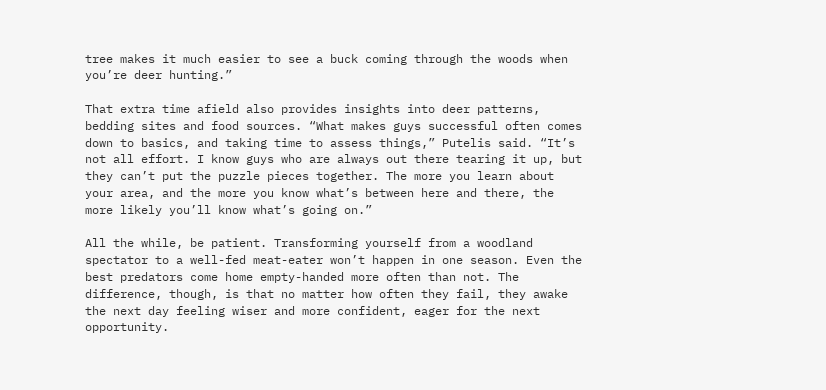tree makes it much easier to see a buck coming through the woods when you’re deer hunting.”

That extra time afield also provides insights into deer patterns, bedding sites and food sources. “What makes guys successful often comes down to basics, and taking time to assess things,” Putelis said. “It’s not all effort. I know guys who are always out there tearing it up, but they can’t put the puzzle pieces together. The more you learn about your area, and the more you know what’s between here and there, the more likely you’ll know what’s going on.”

All the while, be patient. Transforming yourself from a woodland spectator to a well-fed meat-eater won’t happen in one season. Even the best predators come home empty-handed more often than not. The difference, though, is that no matter how often they fail, they awake the next day feeling wiser and more confident, eager for the next opportunity.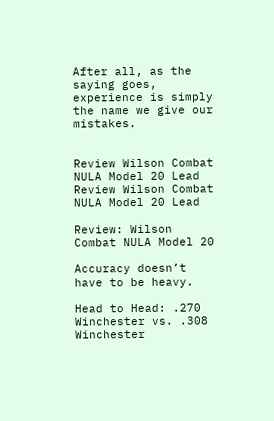After all, as the saying goes, experience is simply the name we give our mistakes.


Review Wilson Combat NULA Model 20 Lead
Review Wilson Combat NULA Model 20 Lead

Review: Wilson Combat NULA Model 20

Accuracy doesn’t have to be heavy.

Head to Head: .270 Winchester vs. .308 Winchester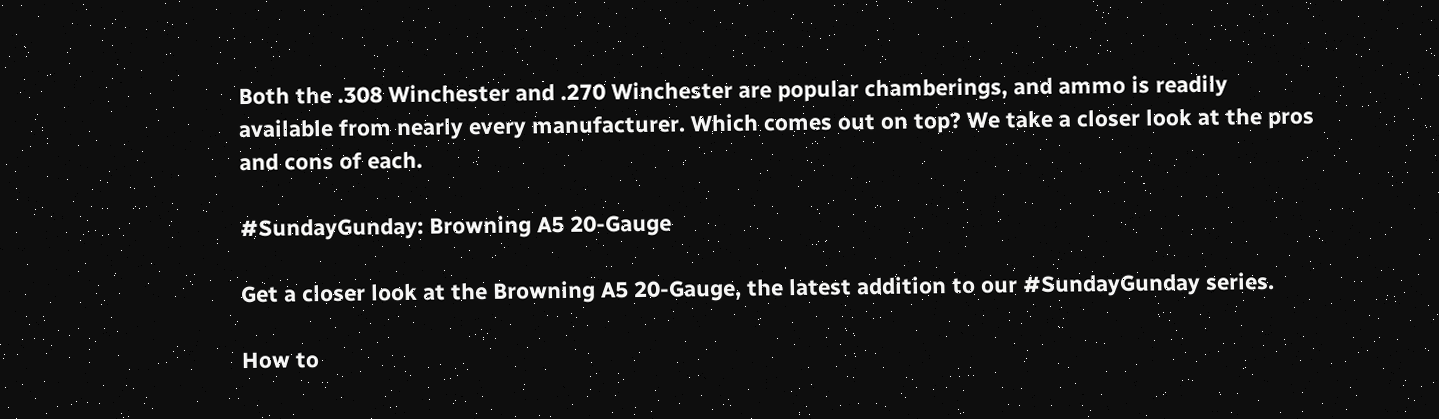Both the .308 Winchester and .270 Winchester are popular chamberings, and ammo is readily available from nearly every manufacturer. Which comes out on top? We take a closer look at the pros and cons of each.

#SundayGunday: Browning A5 20-Gauge

Get a closer look at the Browning A5 20-Gauge, the latest addition to our #SundayGunday series.

How to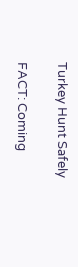Turkey Hunt Safely

FACT: Coming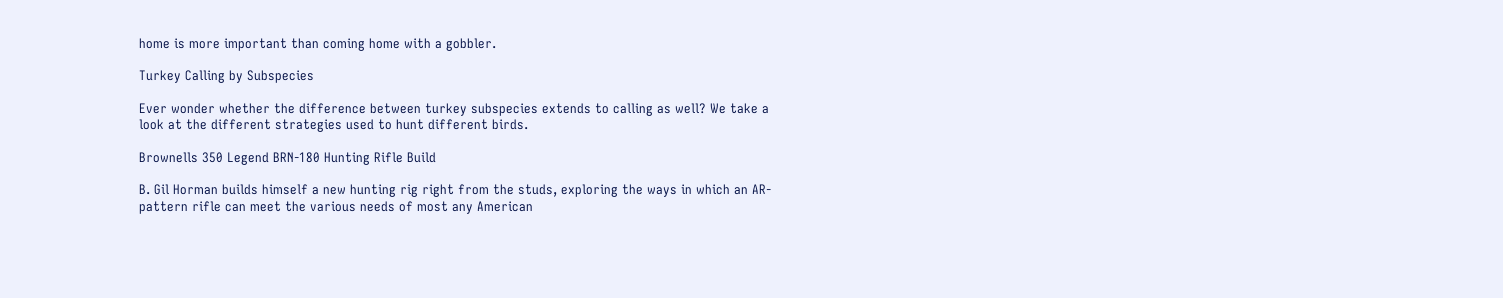home is more important than coming home with a gobbler.

Turkey Calling by Subspecies

Ever wonder whether the difference between turkey subspecies extends to calling as well? We take a look at the different strategies used to hunt different birds.

Brownells 350 Legend BRN-180 Hunting Rifle Build

B. Gil Horman builds himself a new hunting rig right from the studs, exploring the ways in which an AR-pattern rifle can meet the various needs of most any American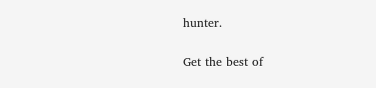hunter.


Get the best of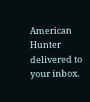American Hunter delivered to your inbox.